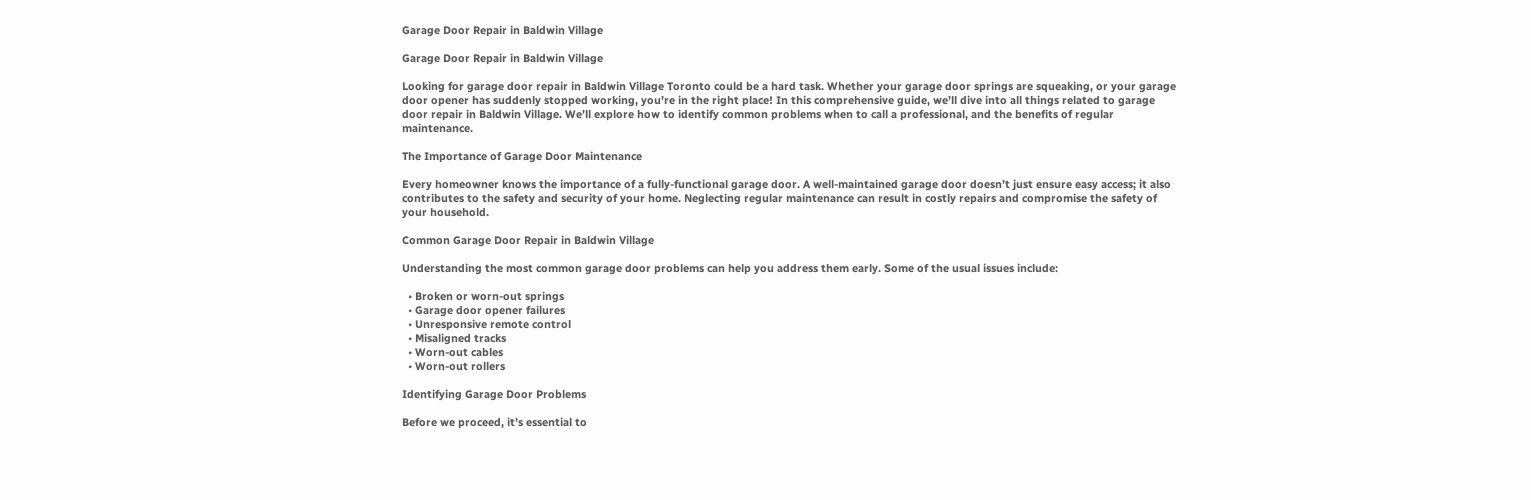Garage Door Repair in Baldwin Village

Garage Door Repair in Baldwin Village

Looking for garage door repair in Baldwin Village Toronto could be a hard task. Whether your garage door springs are squeaking, or your garage door opener has suddenly stopped working, you’re in the right place! In this comprehensive guide, we’ll dive into all things related to garage door repair in Baldwin Village. We’ll explore how to identify common problems when to call a professional, and the benefits of regular maintenance.

The Importance of Garage Door Maintenance

Every homeowner knows the importance of a fully-functional garage door. A well-maintained garage door doesn’t just ensure easy access; it also contributes to the safety and security of your home. Neglecting regular maintenance can result in costly repairs and compromise the safety of your household.

Common Garage Door Repair in Baldwin Village

Understanding the most common garage door problems can help you address them early. Some of the usual issues include:

  • Broken or worn-out springs
  • Garage door opener failures
  • Unresponsive remote control
  • Misaligned tracks
  • Worn-out cables
  • Worn-out rollers

Identifying Garage Door Problems

Before we proceed, it’s essential to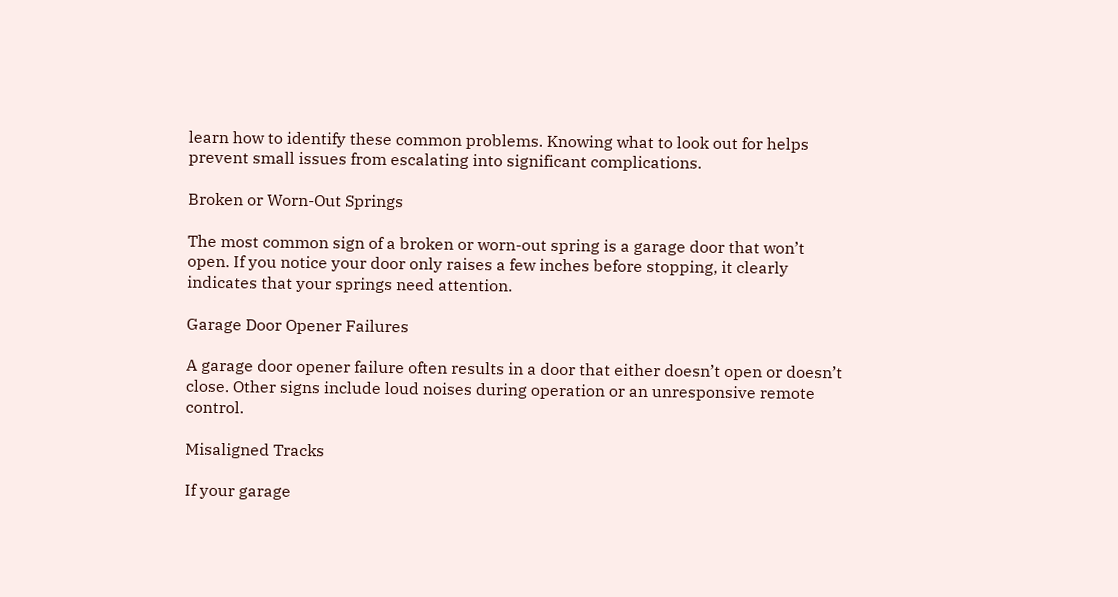learn how to identify these common problems. Knowing what to look out for helps prevent small issues from escalating into significant complications.

Broken or Worn-Out Springs

The most common sign of a broken or worn-out spring is a garage door that won’t open. If you notice your door only raises a few inches before stopping, it clearly indicates that your springs need attention.

Garage Door Opener Failures

A garage door opener failure often results in a door that either doesn’t open or doesn’t close. Other signs include loud noises during operation or an unresponsive remote control.

Misaligned Tracks

If your garage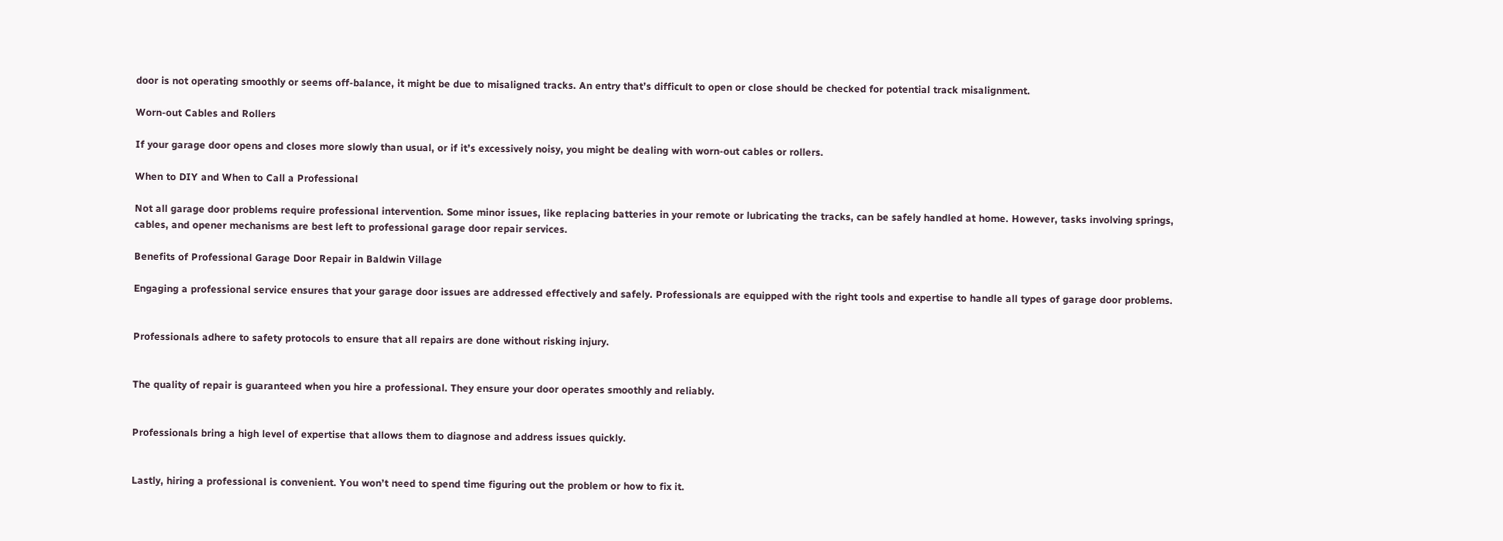door is not operating smoothly or seems off-balance, it might be due to misaligned tracks. An entry that’s difficult to open or close should be checked for potential track misalignment.

Worn-out Cables and Rollers

If your garage door opens and closes more slowly than usual, or if it’s excessively noisy, you might be dealing with worn-out cables or rollers.

When to DIY and When to Call a Professional

Not all garage door problems require professional intervention. Some minor issues, like replacing batteries in your remote or lubricating the tracks, can be safely handled at home. However, tasks involving springs, cables, and opener mechanisms are best left to professional garage door repair services.

Benefits of Professional Garage Door Repair in Baldwin Village

Engaging a professional service ensures that your garage door issues are addressed effectively and safely. Professionals are equipped with the right tools and expertise to handle all types of garage door problems.


Professionals adhere to safety protocols to ensure that all repairs are done without risking injury.


The quality of repair is guaranteed when you hire a professional. They ensure your door operates smoothly and reliably.


Professionals bring a high level of expertise that allows them to diagnose and address issues quickly.


Lastly, hiring a professional is convenient. You won’t need to spend time figuring out the problem or how to fix it.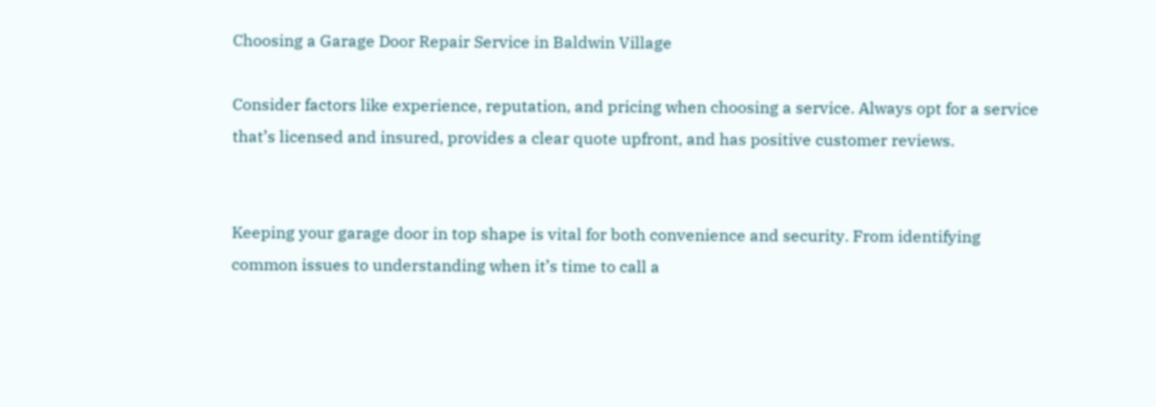Choosing a Garage Door Repair Service in Baldwin Village

Consider factors like experience, reputation, and pricing when choosing a service. Always opt for a service that’s licensed and insured, provides a clear quote upfront, and has positive customer reviews.


Keeping your garage door in top shape is vital for both convenience and security. From identifying common issues to understanding when it’s time to call a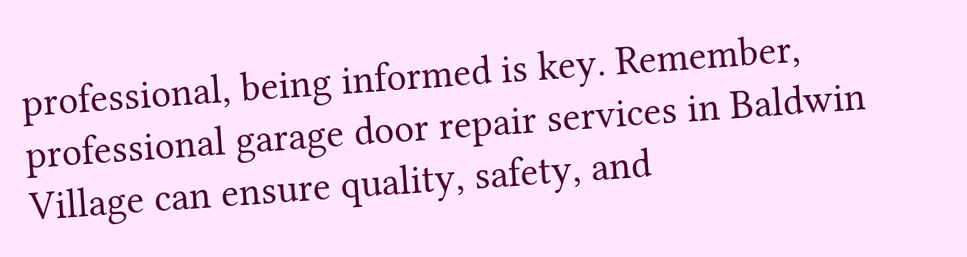professional, being informed is key. Remember, professional garage door repair services in Baldwin Village can ensure quality, safety, and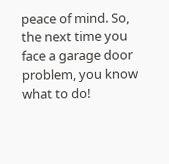peace of mind. So, the next time you face a garage door problem, you know what to do!